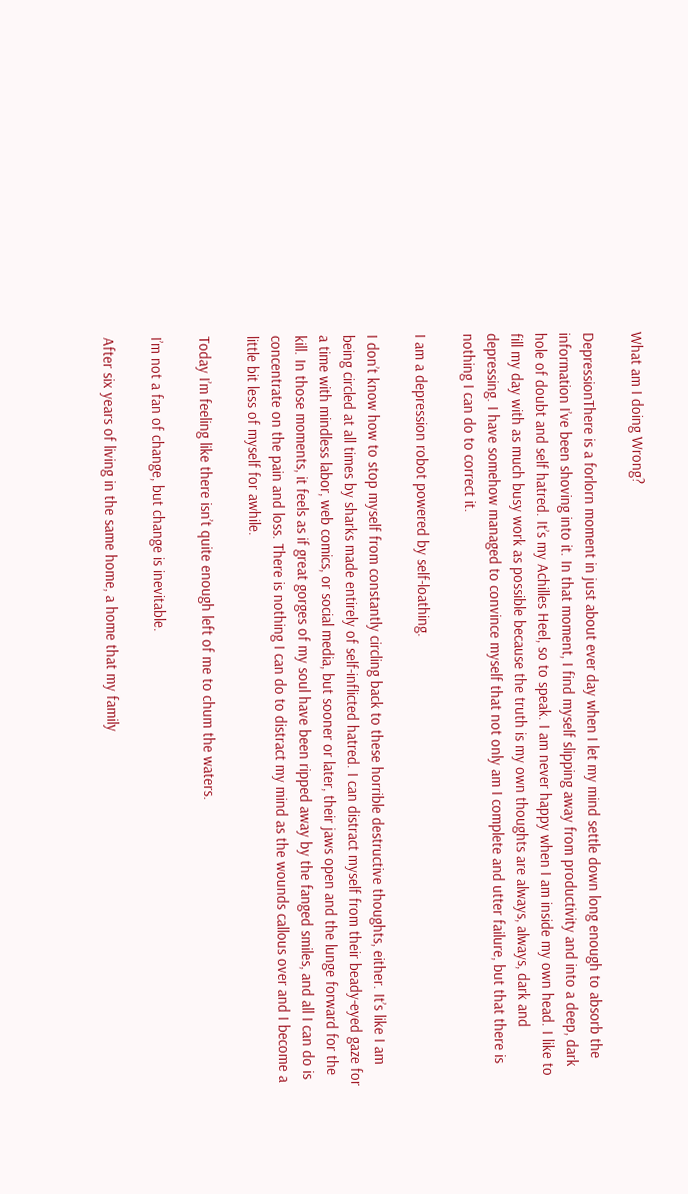What am I doing Wrong?

DepressionThere is a forlorn moment in just about ever day when I let my mind settle down long enough to absorb the information I’ve been shoving into it. In that moment, I find myself slipping away from productivity and into a deep, dark hole of doubt and self hatred. It’s my Achilles Heel, so to speak. I am never happy when I am inside my own head. I like to fill my day with as much busy work as possible because the truth is my own thoughts are always, always, dark and depressing. I have somehow managed to convince myself that not only am I complete and utter failure, but that there is nothing I can do to correct it.

I am a depression robot powered by self-loathing.

I don’t know how to stop myself from constantly circling back to these horrible destructive thoughts, either. It’s like I am being circled at all times by sharks made entirely of self-inflicted hatred. I can distract myself from their beady-eyed gaze for a time with mindless labor, web comics, or social media, but sooner or later, their jaws open and the lunge forward for the kill. In those moments, it feels as if great gorges of my soul have been ripped away by the fanged smiles, and all I can do is concentrate on the pain and loss. There is nothing I can do to distract my mind as the wounds callous over and I become a little bit less of myself for awhile.

Today I’m feeling like there isn’t quite enough left of me to chum the waters.

I’m not a fan of change, but change is inevitable.

After six years of living in the same home, a home that my family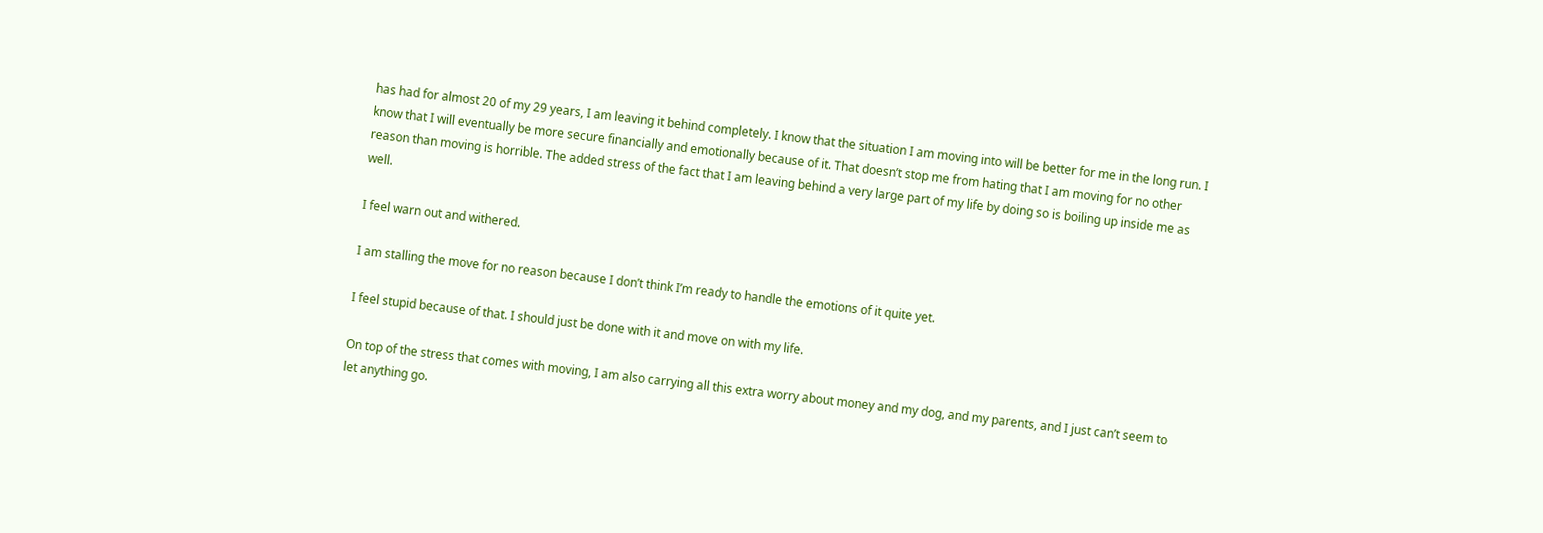has had for almost 20 of my 29 years, I am leaving it behind completely. I know that the situation I am moving into will be better for me in the long run. I know that I will eventually be more secure financially and emotionally because of it. That doesn’t stop me from hating that I am moving for no other reason than moving is horrible. The added stress of the fact that I am leaving behind a very large part of my life by doing so is boiling up inside me as well.

I feel warn out and withered.

I am stalling the move for no reason because I don’t think I’m ready to handle the emotions of it quite yet.

I feel stupid because of that. I should just be done with it and move on with my life.

On top of the stress that comes with moving, I am also carrying all this extra worry about money and my dog, and my parents, and I just can’t seem to let anything go.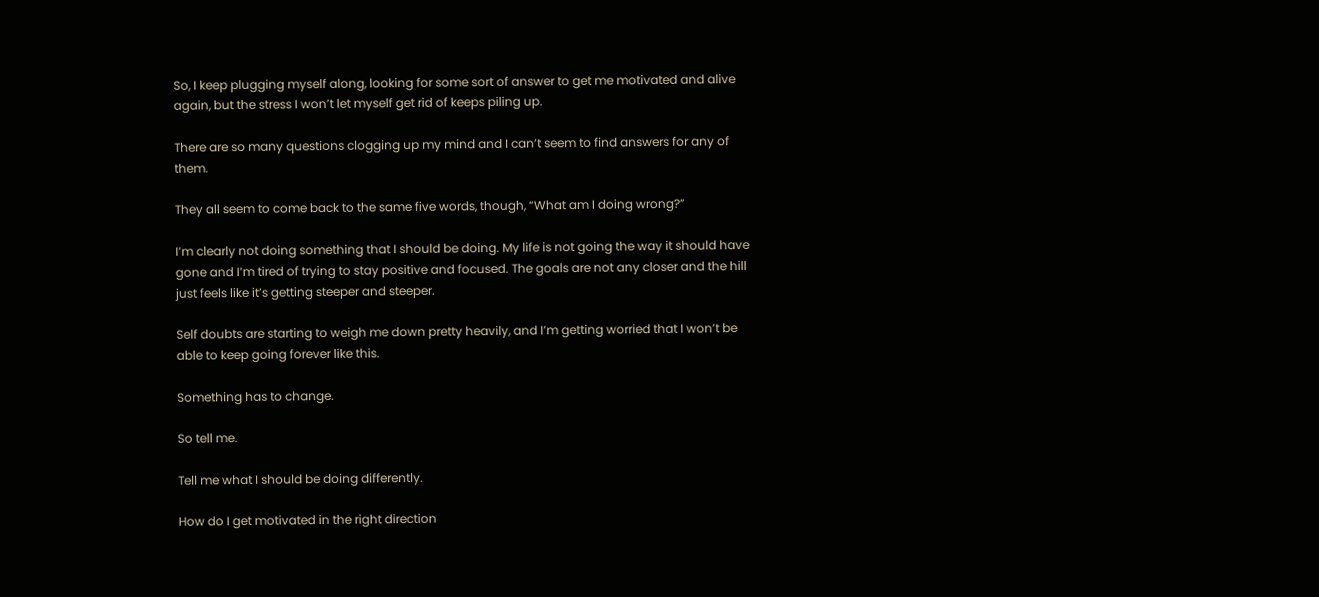So, I keep plugging myself along, looking for some sort of answer to get me motivated and alive again, but the stress I won’t let myself get rid of keeps piling up.

There are so many questions clogging up my mind and I can’t seem to find answers for any of them.

They all seem to come back to the same five words, though, “What am I doing wrong?”

I’m clearly not doing something that I should be doing. My life is not going the way it should have gone and I’m tired of trying to stay positive and focused. The goals are not any closer and the hill just feels like it’s getting steeper and steeper.

Self doubts are starting to weigh me down pretty heavily, and I’m getting worried that I won’t be able to keep going forever like this.

Something has to change.

So tell me.

Tell me what I should be doing differently.

How do I get motivated in the right direction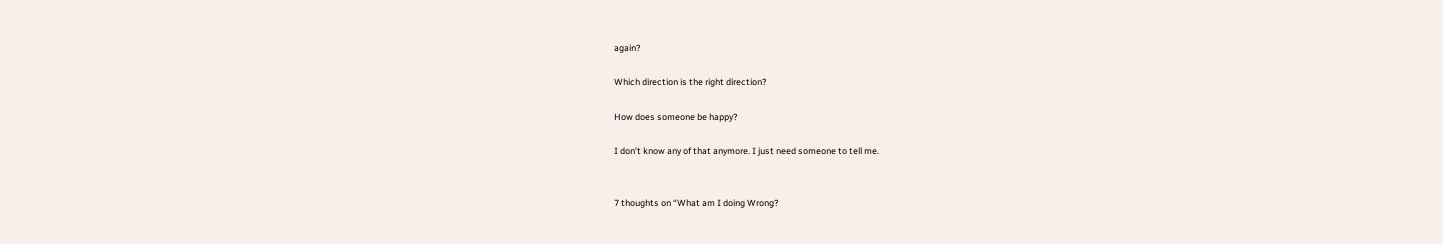again?

Which direction is the right direction?

How does someone be happy?

I don’t know any of that anymore. I just need someone to tell me.


7 thoughts on “What am I doing Wrong?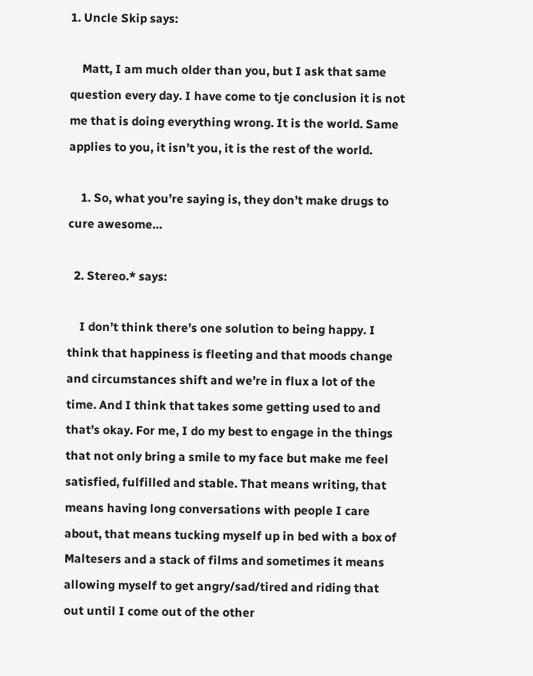1. Uncle Skip says:

    Matt, I am much older than you, but I ask that same question every day. I have come to tje conclusion it is not me that is doing everything wrong. It is the world. Same applies to you, it isn’t you, it is the rest of the world.

    1. So, what you’re saying is, they don’t make drugs to cure awesome…

  2. Stereo.* says:

    I don’t think there’s one solution to being happy. I think that happiness is fleeting and that moods change and circumstances shift and we’re in flux a lot of the time. And I think that takes some getting used to and that’s okay. For me, I do my best to engage in the things that not only bring a smile to my face but make me feel satisfied, fulfilled and stable. That means writing, that means having long conversations with people I care about, that means tucking myself up in bed with a box of Maltesers and a stack of films and sometimes it means allowing myself to get angry/sad/tired and riding that out until I come out of the other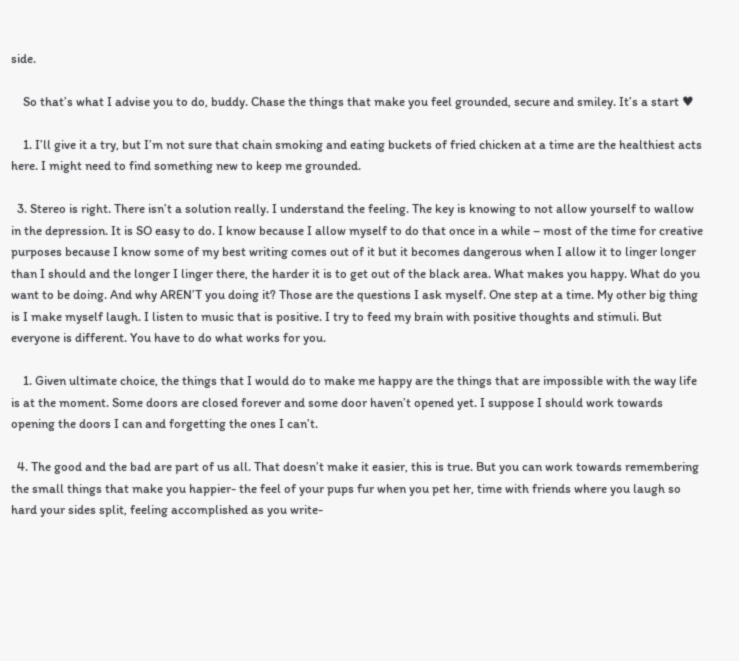side.

    So that’s what I advise you to do, buddy. Chase the things that make you feel grounded, secure and smiley. It’s a start ♥

    1. I’ll give it a try, but I’m not sure that chain smoking and eating buckets of fried chicken at a time are the healthiest acts here. I might need to find something new to keep me grounded.

  3. Stereo is right. There isn’t a solution really. I understand the feeling. The key is knowing to not allow yourself to wallow in the depression. It is SO easy to do. I know because I allow myself to do that once in a while – most of the time for creative purposes because I know some of my best writing comes out of it but it becomes dangerous when I allow it to linger longer than I should and the longer I linger there, the harder it is to get out of the black area. What makes you happy. What do you want to be doing. And why AREN’T you doing it? Those are the questions I ask myself. One step at a time. My other big thing is I make myself laugh. I listen to music that is positive. I try to feed my brain with positive thoughts and stimuli. But everyone is different. You have to do what works for you.

    1. Given ultimate choice, the things that I would do to make me happy are the things that are impossible with the way life is at the moment. Some doors are closed forever and some door haven’t opened yet. I suppose I should work towards opening the doors I can and forgetting the ones I can’t.

  4. The good and the bad are part of us all. That doesn’t make it easier, this is true. But you can work towards remembering the small things that make you happier- the feel of your pups fur when you pet her, time with friends where you laugh so hard your sides split, feeling accomplished as you write-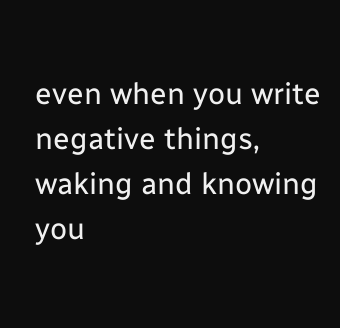even when you write negative things, waking and knowing you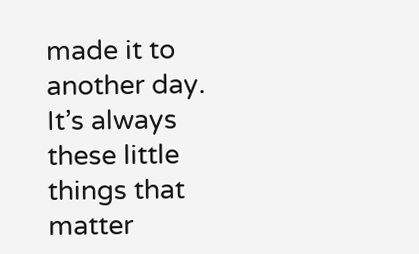made it to another day. It’s always these little things that matter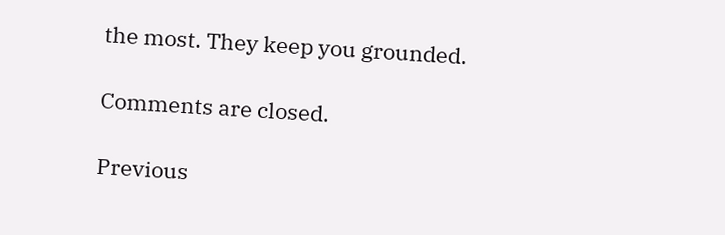the most. They keep you grounded.

Comments are closed.

Previous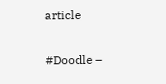article

#Doodle –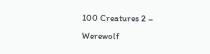100 Creatures 2 – Werewolf